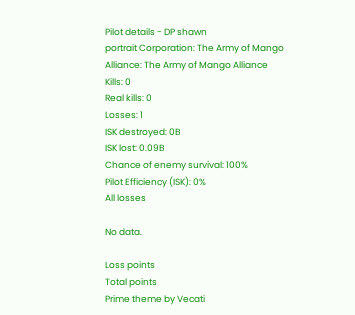Pilot details - DP shawn
portrait Corporation: The Army of Mango
Alliance: The Army of Mango Alliance
Kills: 0
Real kills: 0
Losses: 1
ISK destroyed: 0B
ISK lost: 0.09B
Chance of enemy survival: 100%
Pilot Efficiency (ISK): 0%
All losses

No data.

Loss points
Total points
Prime theme by Vecati